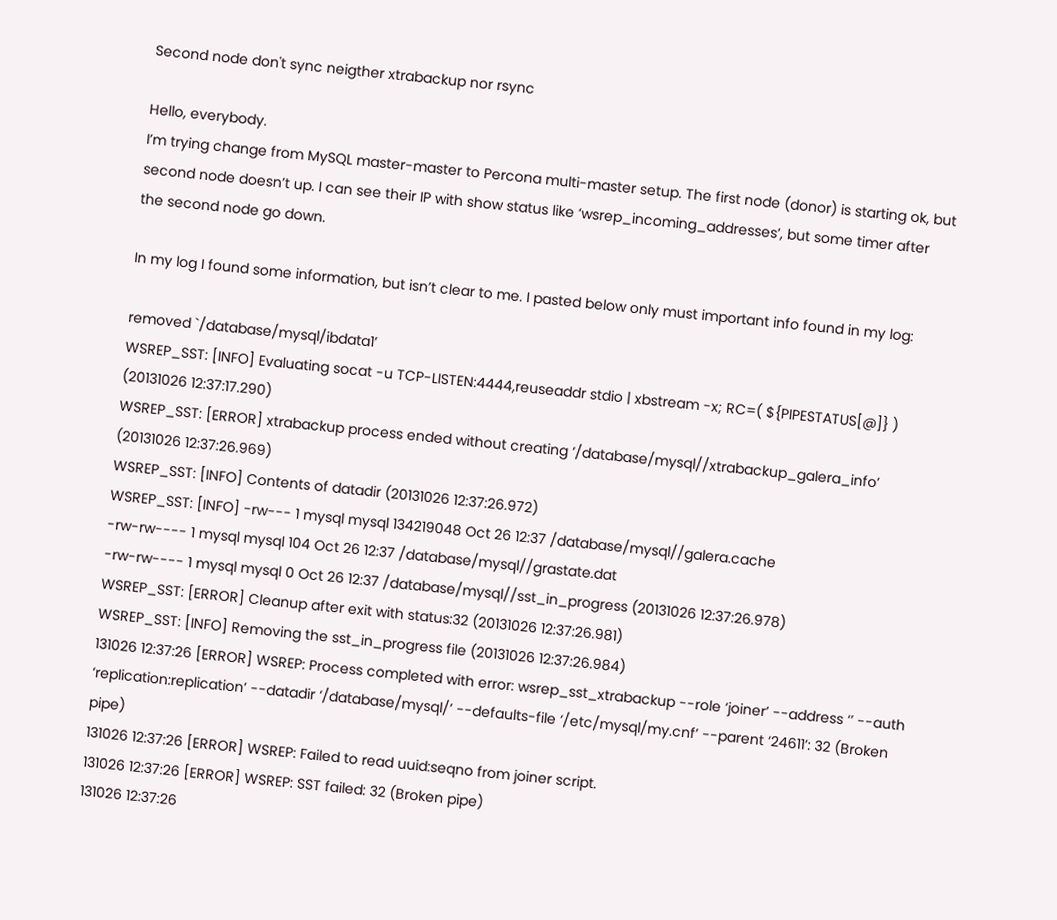Second node don't sync neigther xtrabackup nor rsync

Hello, everybody.
I’m trying change from MySQL master-master to Percona multi-master setup. The first node (donor) is starting ok, but second node doesn’t up. I can see their IP with show status like ‘wsrep_incoming_addresses’, but some timer after the second node go down.

In my log I found some information, but isn’t clear to me. I pasted below only must important info found in my log:

removed `/database/mysql/ibdata1’
WSREP_SST: [INFO] Evaluating socat -u TCP-LISTEN:4444,reuseaddr stdio | xbstream -x; RC=( ${PIPESTATUS[@]} ) (20131026 12:37:17.290)
WSREP_SST: [ERROR] xtrabackup process ended without creating ‘/database/mysql//xtrabackup_galera_info’ (20131026 12:37:26.969)
WSREP_SST: [INFO] Contents of datadir (20131026 12:37:26.972)
WSREP_SST: [INFO] -rw--- 1 mysql mysql 134219048 Oct 26 12:37 /database/mysql//galera.cache
-rw-rw---- 1 mysql mysql 104 Oct 26 12:37 /database/mysql//grastate.dat
-rw-rw---- 1 mysql mysql 0 Oct 26 12:37 /database/mysql//sst_in_progress (20131026 12:37:26.978)
WSREP_SST: [ERROR] Cleanup after exit with status:32 (20131026 12:37:26.981)
WSREP_SST: [INFO] Removing the sst_in_progress file (20131026 12:37:26.984)
131026 12:37:26 [ERROR] WSREP: Process completed with error: wsrep_sst_xtrabackup --role ‘joiner’ --address ‘’ --auth ‘replication:replication’ --datadir ‘/database/mysql/’ --defaults-file ‘/etc/mysql/my.cnf’ --parent ‘24611’: 32 (Broken pipe)
131026 12:37:26 [ERROR] WSREP: Failed to read uuid:seqno from joiner script.
131026 12:37:26 [ERROR] WSREP: SST failed: 32 (Broken pipe)
131026 12:37:26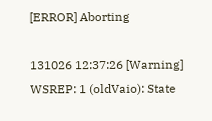[ERROR] Aborting

131026 12:37:26 [Warning] WSREP: 1 (oldVaio): State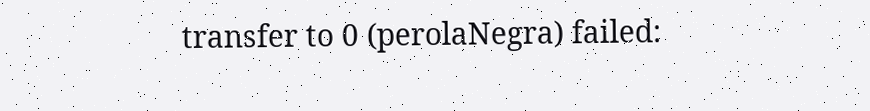transfer to 0 (perolaNegra) failed: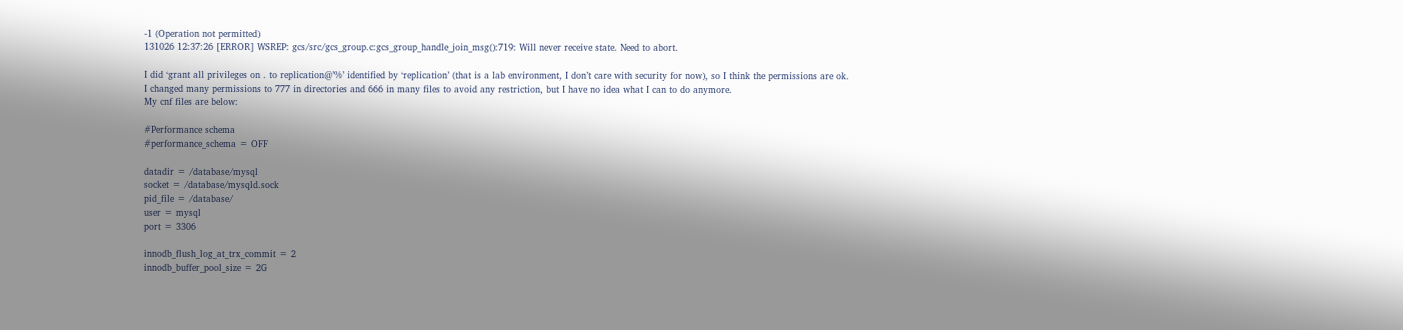-1 (Operation not permitted)
131026 12:37:26 [ERROR] WSREP: gcs/src/gcs_group.c:gcs_group_handle_join_msg():719: Will never receive state. Need to abort.

I did ‘grant all privileges on . to replication@’%’ identified by ‘replication’ (that is a lab environment, I don’t care with security for now), so I think the permissions are ok.
I changed many permissions to 777 in directories and 666 in many files to avoid any restriction, but I have no idea what I can to do anymore.
My cnf files are below:

#Performance schema
#performance_schema = OFF

datadir = /database/mysql
socket = /database/mysqld.sock
pid_file = /database/
user = mysql
port = 3306

innodb_flush_log_at_trx_commit = 2
innodb_buffer_pool_size = 2G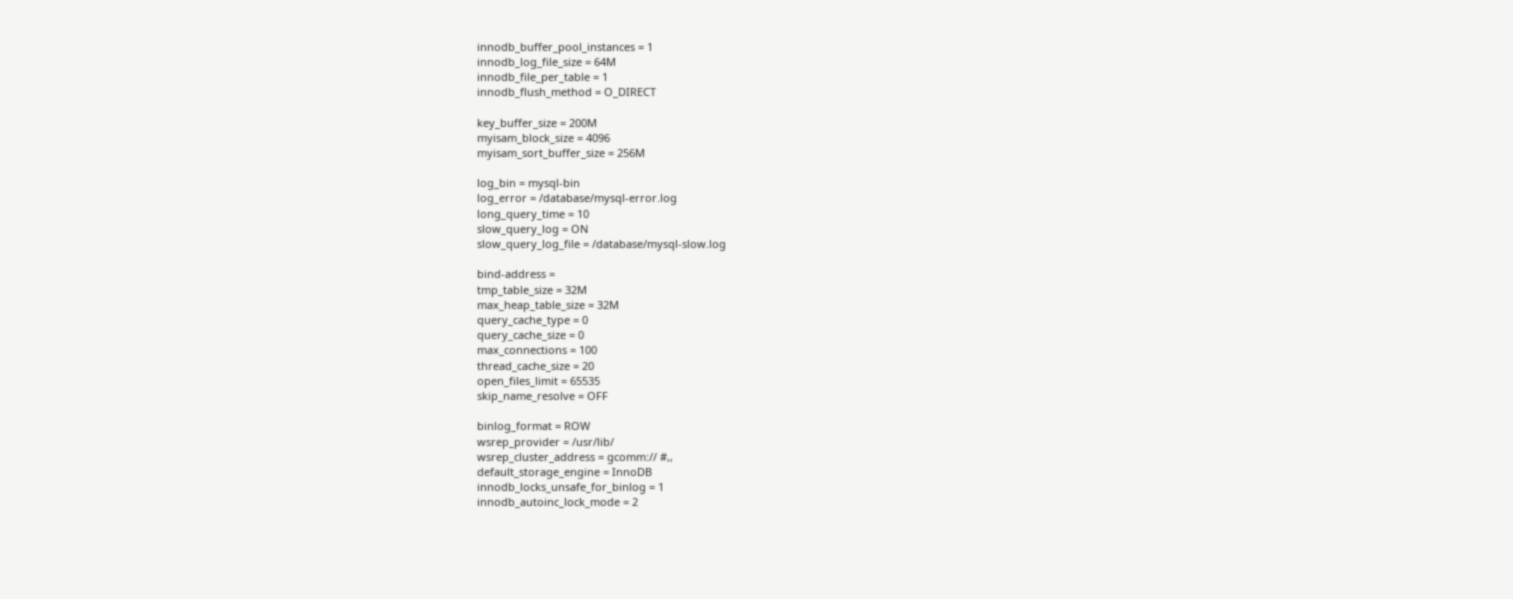innodb_buffer_pool_instances = 1
innodb_log_file_size = 64M
innodb_file_per_table = 1
innodb_flush_method = O_DIRECT

key_buffer_size = 200M
myisam_block_size = 4096
myisam_sort_buffer_size = 256M

log_bin = mysql-bin
log_error = /database/mysql-error.log
long_query_time = 10
slow_query_log = ON
slow_query_log_file = /database/mysql-slow.log

bind-address =
tmp_table_size = 32M
max_heap_table_size = 32M
query_cache_type = 0
query_cache_size = 0
max_connections = 100
thread_cache_size = 20
open_files_limit = 65535
skip_name_resolve = OFF

binlog_format = ROW
wsrep_provider = /usr/lib/
wsrep_cluster_address = gcomm:// #,,
default_storage_engine = InnoDB
innodb_locks_unsafe_for_binlog = 1
innodb_autoinc_lock_mode = 2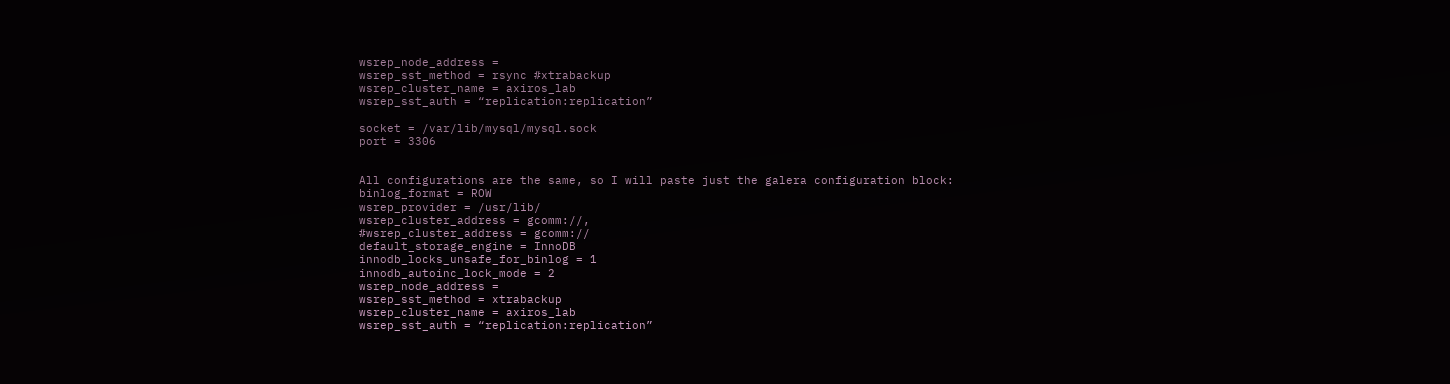wsrep_node_address =
wsrep_sst_method = rsync #xtrabackup
wsrep_cluster_name = axiros_lab
wsrep_sst_auth = “replication:replication”

socket = /var/lib/mysql/mysql.sock
port = 3306


All configurations are the same, so I will paste just the galera configuration block:
binlog_format = ROW
wsrep_provider = /usr/lib/
wsrep_cluster_address = gcomm://,
#wsrep_cluster_address = gcomm://
default_storage_engine = InnoDB
innodb_locks_unsafe_for_binlog = 1
innodb_autoinc_lock_mode = 2
wsrep_node_address =
wsrep_sst_method = xtrabackup
wsrep_cluster_name = axiros_lab
wsrep_sst_auth = “replication:replication”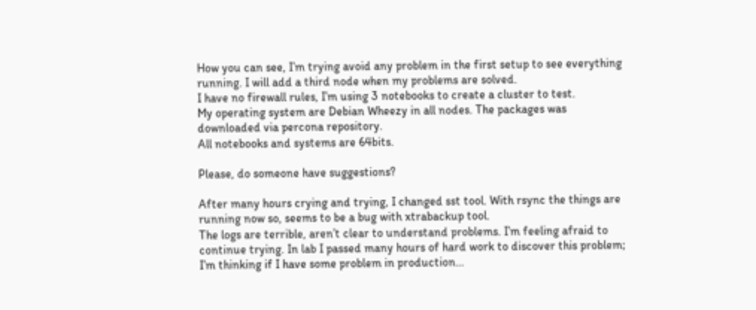How you can see, I’m trying avoid any problem in the first setup to see everything running. I will add a third node when my problems are solved.
I have no firewall rules, I’m using 3 notebooks to create a cluster to test.
My operating system are Debian Wheezy in all nodes. The packages was downloaded via percona repository.
All notebooks and systems are 64bits.

Please, do someone have suggestions?

After many hours crying and trying, I changed sst tool. With rsync the things are running now so, seems to be a bug with xtrabackup tool.
The logs are terrible, aren’t clear to understand problems. I’m feeling afraid to continue trying. In lab I passed many hours of hard work to discover this problem; I’m thinking if I have some problem in production…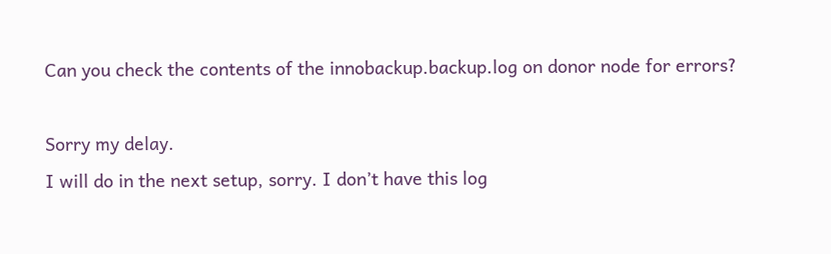Can you check the contents of the innobackup.backup.log on donor node for errors?

Sorry my delay.
I will do in the next setup, sorry. I don’t have this log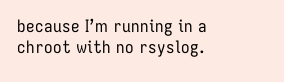because I’m running in a chroot with no rsyslog.